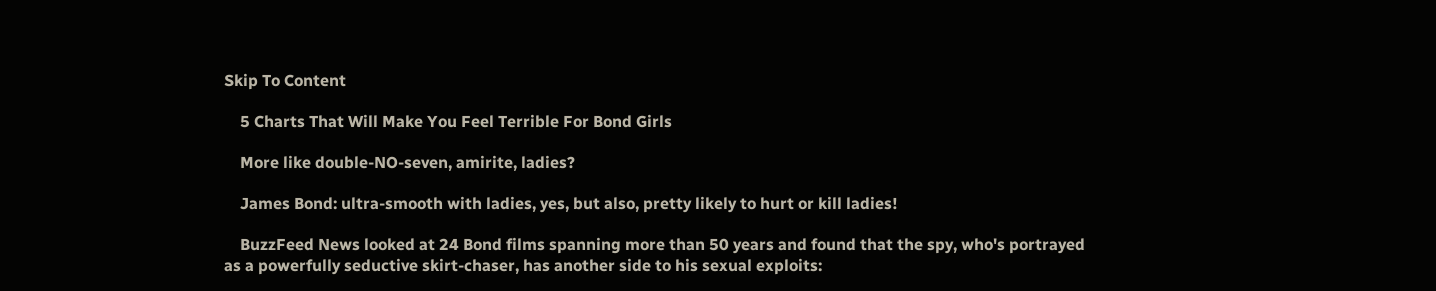Skip To Content

    5 Charts That Will Make You Feel Terrible For Bond Girls

    More like double-NO-seven, amirite, ladies?

    James Bond: ultra-smooth with ladies, yes, but also, pretty likely to hurt or kill ladies!

    BuzzFeed News looked at 24 Bond films spanning more than 50 years and found that the spy, who's portrayed as a powerfully seductive skirt-chaser, has another side to his sexual exploits: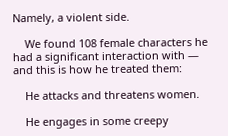Namely, a violent side.

    We found 108 female characters he had a significant interaction with — and this is how he treated them:

    He attacks and threatens women.

    He engages in some creepy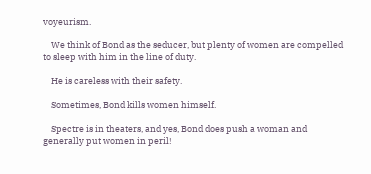voyeurism.

    We think of Bond as the seducer, but plenty of women are compelled to sleep with him in the line of duty.

    He is careless with their safety.

    Sometimes, Bond kills women himself.

    Spectre is in theaters, and yes, Bond does push a woman and generally put women in peril!